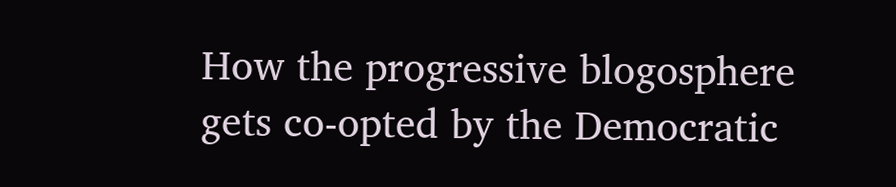How the progressive blogosphere gets co-opted by the Democratic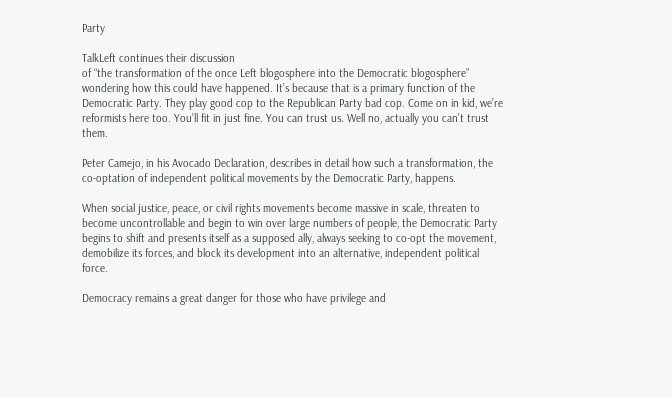Party

TalkLeft continues their discussion
of “the transformation of the once Left blogosphere into the Democratic blogosphere” wondering how this could have happened. It’s because that is a primary function of the Democratic Party. They play good cop to the Republican Party bad cop. Come on in kid, we’re reformists here too. You’ll fit in just fine. You can trust us. Well no, actually you can’t trust them.

Peter Camejo, in his Avocado Declaration, describes in detail how such a transformation, the co-optation of independent political movements by the Democratic Party, happens.

When social justice, peace, or civil rights movements become massive in scale, threaten to become uncontrollable and begin to win over large numbers of people, the Democratic Party begins to shift and presents itself as a supposed ally, always seeking to co-opt the movement, demobilize its forces, and block its development into an alternative, independent political force.

Democracy remains a great danger for those who have privilege and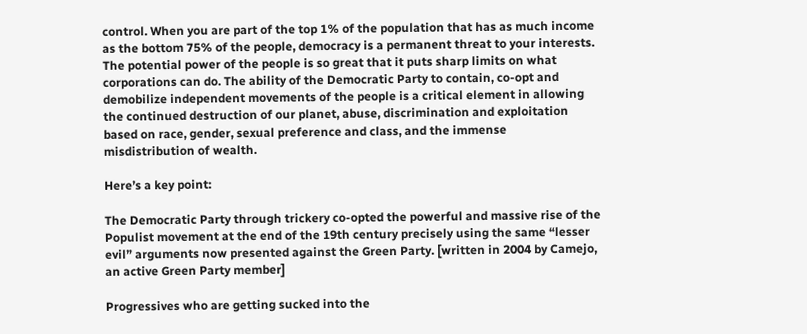control. When you are part of the top 1% of the population that has as much income as the bottom 75% of the people, democracy is a permanent threat to your interests. The potential power of the people is so great that it puts sharp limits on what corporations can do. The ability of the Democratic Party to contain, co-opt and demobilize independent movements of the people is a critical element in allowing the continued destruction of our planet, abuse, discrimination and exploitation based on race, gender, sexual preference and class, and the immense misdistribution of wealth.

Here’s a key point:

The Democratic Party through trickery co-opted the powerful and massive rise of the Populist movement at the end of the 19th century precisely using the same “lesser evil” arguments now presented against the Green Party. [written in 2004 by Camejo, an active Green Party member]

Progressives who are getting sucked into the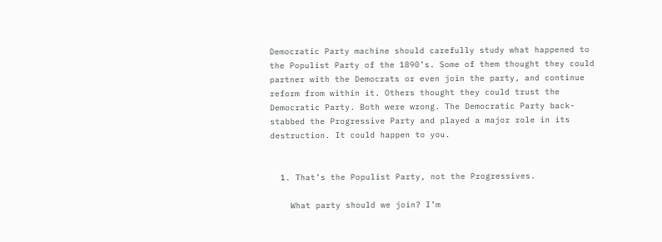Democratic Party machine should carefully study what happened to the Populist Party of the 1890’s. Some of them thought they could partner with the Democrats or even join the party, and continue reform from within it. Others thought they could trust the Democratic Party. Both were wrong. The Democratic Party back-stabbed the Progressive Party and played a major role in its destruction. It could happen to you.


  1. That’s the Populist Party, not the Progressives.

    What party should we join? I’m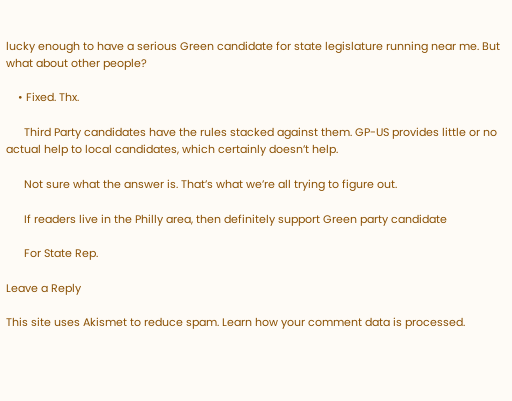lucky enough to have a serious Green candidate for state legislature running near me. But what about other people?

    • Fixed. Thx.

      Third Party candidates have the rules stacked against them. GP-US provides little or no actual help to local candidates, which certainly doesn’t help.

      Not sure what the answer is. That’s what we’re all trying to figure out.

      If readers live in the Philly area, then definitely support Green party candidate

      For State Rep.

Leave a Reply

This site uses Akismet to reduce spam. Learn how your comment data is processed.